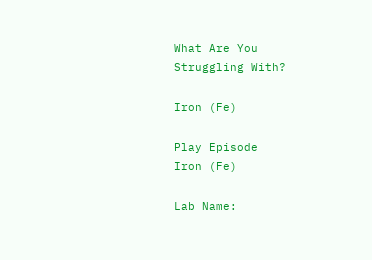What Are You Struggling With?

Iron (Fe)

Play Episode
Iron (Fe)

Lab Name: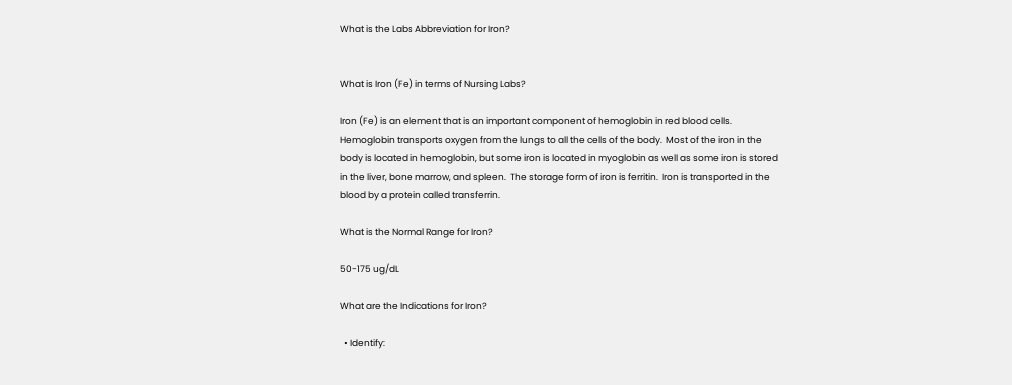What is the Labs Abbreviation for Iron?


What is Iron (Fe) in terms of Nursing Labs?

Iron (Fe) is an element that is an important component of hemoglobin in red blood cells.  Hemoglobin transports oxygen from the lungs to all the cells of the body.  Most of the iron in the body is located in hemoglobin, but some iron is located in myoglobin as well as some iron is stored in the liver, bone marrow, and spleen.  The storage form of iron is ferritin.  Iron is transported in the blood by a protein called transferrin.

What is the Normal Range for Iron?

50-175 ug/dL

What are the Indications for Iron?

  • Identify: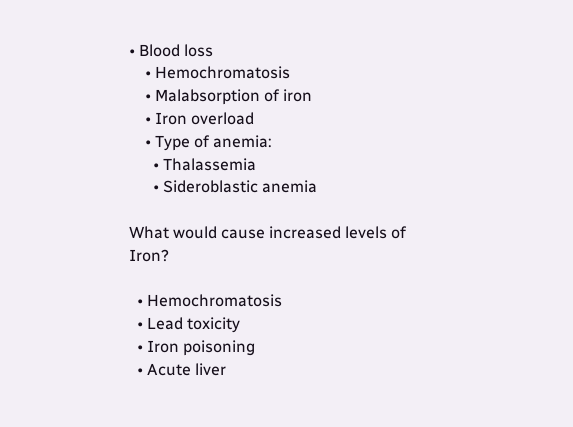• Blood loss
    • Hemochromatosis
    • Malabsorption of iron
    • Iron overload
    • Type of anemia:
      • Thalassemia
      • Sideroblastic anemia

What would cause increased levels of Iron?

  • Hemochromatosis
  • Lead toxicity
  • Iron poisoning
  • Acute liver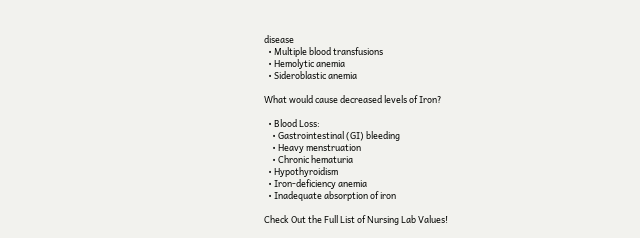disease
  • Multiple blood transfusions
  • Hemolytic anemia
  • Sideroblastic anemia

What would cause decreased levels of Iron?

  • Blood Loss:
    • Gastrointestinal (GI) bleeding
    • Heavy menstruation
    • Chronic hematuria
  • Hypothyroidism
  • Iron-deficiency anemia
  • Inadequate absorption of iron

Check Out the Full List of Nursing Lab Values!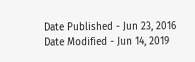Date Published - Jun 23, 2016
Date Modified - Jun 14, 2019